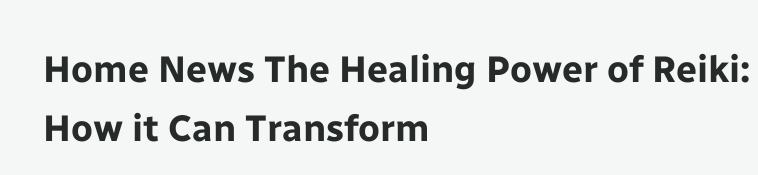Home News The Healing Power of Reiki: How it Can Transform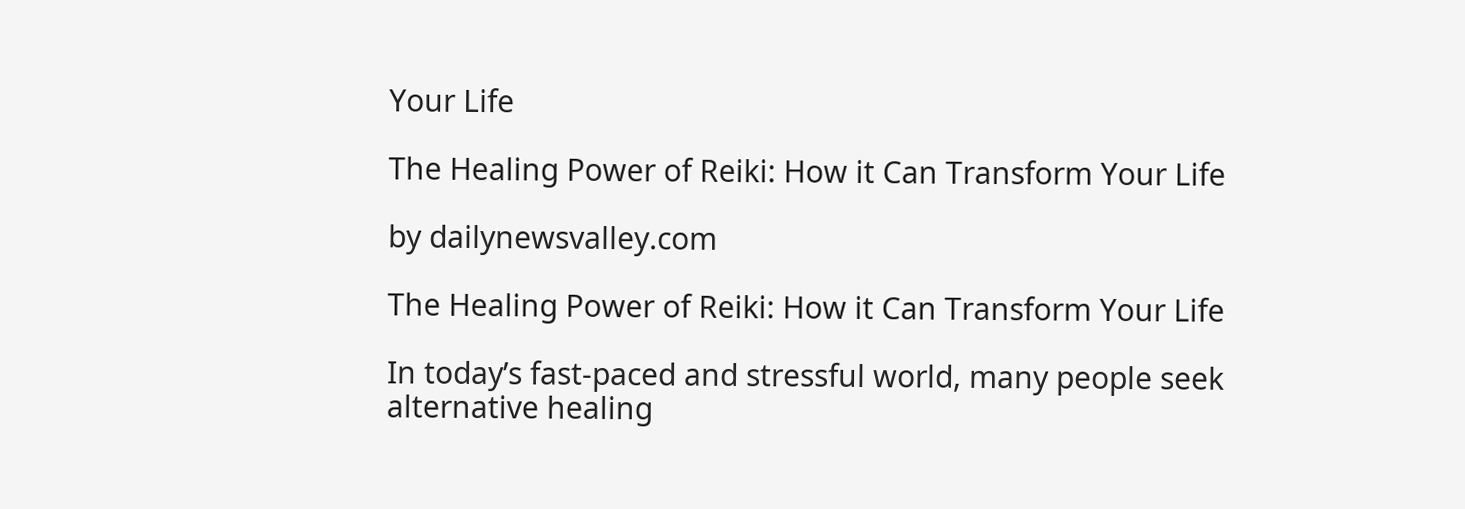Your Life

The Healing Power of Reiki: How it Can Transform Your Life

by dailynewsvalley.com

The Healing Power of Reiki: How it Can Transform Your Life

In today’s fast-paced and stressful world, many people seek alternative healing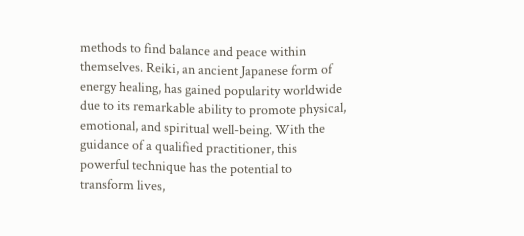methods to find balance and peace within themselves. Reiki, an ancient Japanese form of energy healing, has gained popularity worldwide due to its remarkable ability to promote physical, emotional, and spiritual well-being. With the guidance of a qualified practitioner, this powerful technique has the potential to transform lives,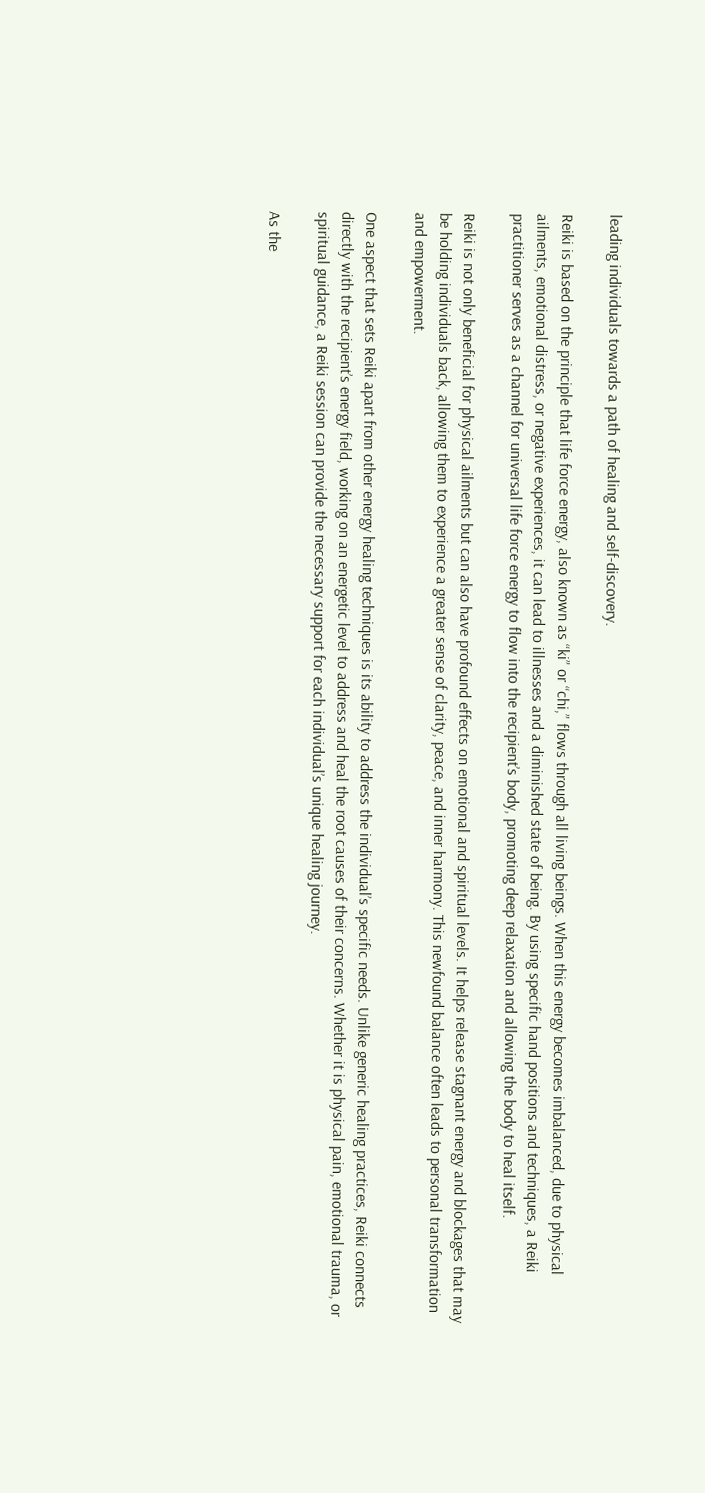leading individuals towards a path of healing and self-discovery.

Reiki is based on the principle that life force energy, also known as “ki” or “chi,” flows through all living beings. When this energy becomes imbalanced, due to physical ailments, emotional distress, or negative experiences, it can lead to illnesses and a diminished state of being. By using specific hand positions and techniques, a Reiki practitioner serves as a channel for universal life force energy to flow into the recipient’s body, promoting deep relaxation and allowing the body to heal itself.

Reiki is not only beneficial for physical ailments but can also have profound effects on emotional and spiritual levels. It helps release stagnant energy and blockages that may be holding individuals back, allowing them to experience a greater sense of clarity, peace, and inner harmony. This newfound balance often leads to personal transformation and empowerment.

One aspect that sets Reiki apart from other energy healing techniques is its ability to address the individual’s specific needs. Unlike generic healing practices, Reiki connects directly with the recipient’s energy field, working on an energetic level to address and heal the root causes of their concerns. Whether it is physical pain, emotional trauma, or spiritual guidance, a Reiki session can provide the necessary support for each individual’s unique healing journey.

As the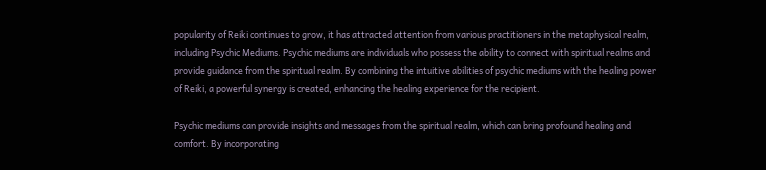popularity of Reiki continues to grow, it has attracted attention from various practitioners in the metaphysical realm, including Psychic Mediums. Psychic mediums are individuals who possess the ability to connect with spiritual realms and provide guidance from the spiritual realm. By combining the intuitive abilities of psychic mediums with the healing power of Reiki, a powerful synergy is created, enhancing the healing experience for the recipient.

Psychic mediums can provide insights and messages from the spiritual realm, which can bring profound healing and comfort. By incorporating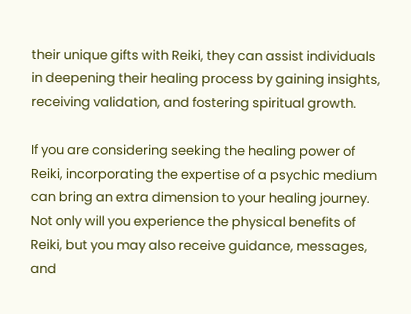their unique gifts with Reiki, they can assist individuals in deepening their healing process by gaining insights, receiving validation, and fostering spiritual growth.

If you are considering seeking the healing power of Reiki, incorporating the expertise of a psychic medium can bring an extra dimension to your healing journey. Not only will you experience the physical benefits of Reiki, but you may also receive guidance, messages, and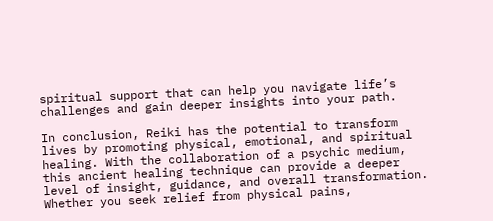spiritual support that can help you navigate life’s challenges and gain deeper insights into your path.

In conclusion, Reiki has the potential to transform lives by promoting physical, emotional, and spiritual healing. With the collaboration of a psychic medium, this ancient healing technique can provide a deeper level of insight, guidance, and overall transformation. Whether you seek relief from physical pains,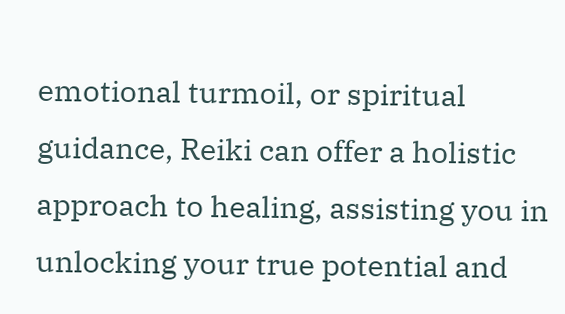emotional turmoil, or spiritual guidance, Reiki can offer a holistic approach to healing, assisting you in unlocking your true potential and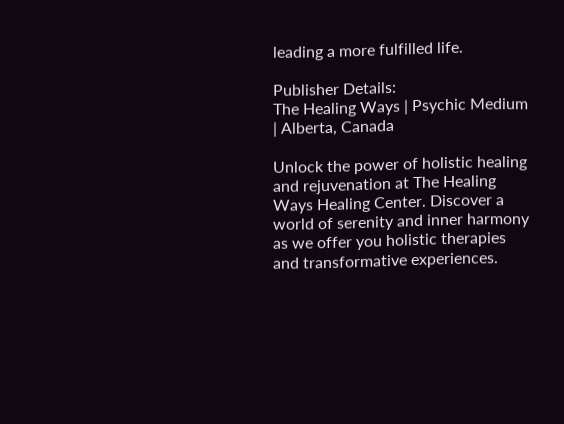leading a more fulfilled life.

Publisher Details:
The Healing Ways | Psychic Medium | Alberta, Canada

Unlock the power of holistic healing and rejuvenation at The Healing Ways Healing Center. Discover a world of serenity and inner harmony as we offer you holistic therapies and transformative experiences.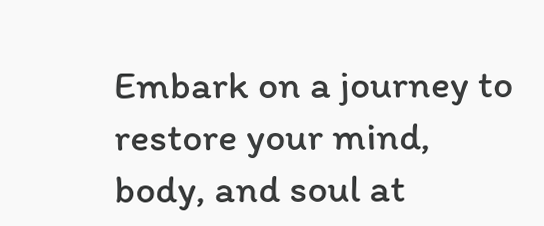Embark on a journey to restore your mind, body, and soul at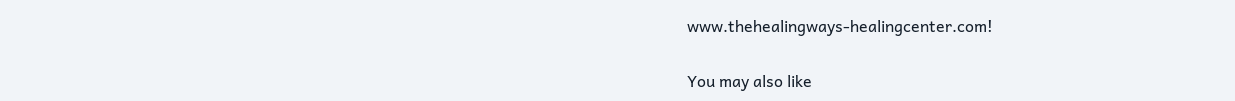www.thehealingways-healingcenter.com!

You may also like